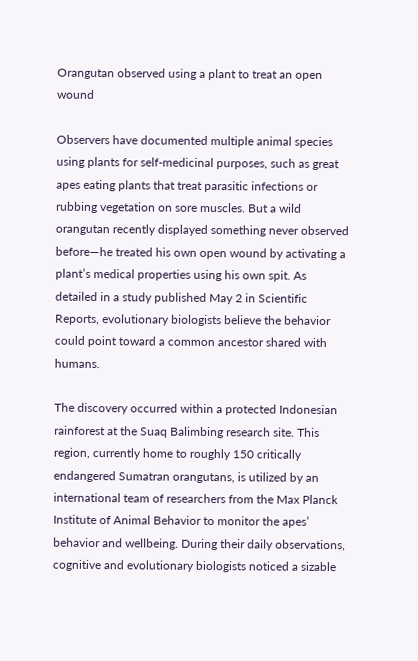Orangutan observed using a plant to treat an open wound

Observers have documented multiple animal species using plants for self-medicinal purposes, such as great apes eating plants that treat parasitic infections or rubbing vegetation on sore muscles. But a wild orangutan recently displayed something never observed before—he treated his own open wound by activating a plant’s medical properties using his own spit. As detailed in a study published May 2 in Scientific Reports, evolutionary biologists believe the behavior could point toward a common ancestor shared with humans.

The discovery occurred within a protected Indonesian rainforest at the Suaq Balimbing research site. This region, currently home to roughly 150 critically endangered Sumatran orangutans, is utilized by an international team of researchers from the Max Planck Institute of Animal Behavior to monitor the apes’ behavior and wellbeing. During their daily observations, cognitive and evolutionary biologists noticed a sizable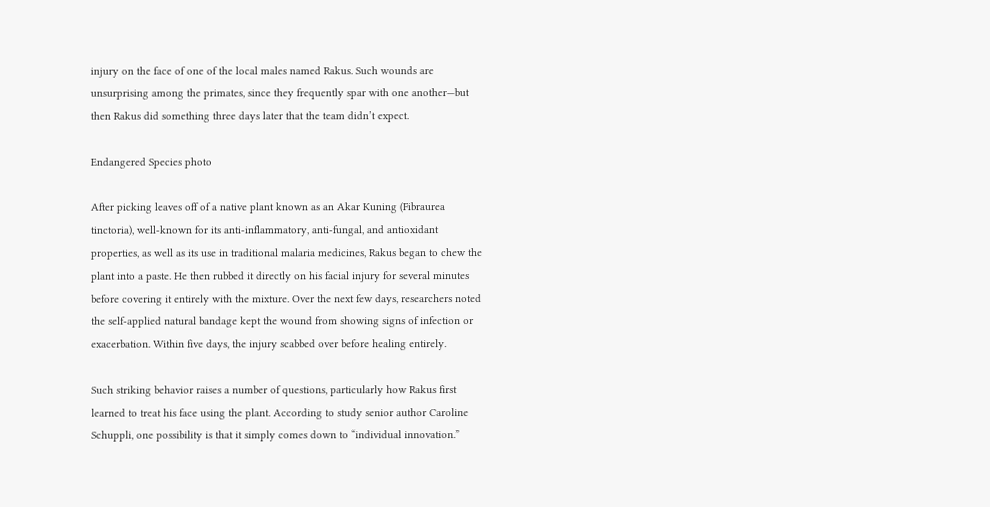injury on the face of one of the local males named Rakus. Such wounds are unsurprising among the primates, since they frequently spar with one another—but then Rakus did something three days later that the team didn’t expect.

Endangered Species photo

After picking leaves off of a native plant known as an Akar Kuning (Fibraurea tinctoria), well-known for its anti-inflammatory, anti-fungal, and antioxidant properties, as well as its use in traditional malaria medicines, Rakus began to chew the plant into a paste. He then rubbed it directly on his facial injury for several minutes before covering it entirely with the mixture. Over the next few days, researchers noted the self-applied natural bandage kept the wound from showing signs of infection or exacerbation. Within five days, the injury scabbed over before healing entirely.

Such striking behavior raises a number of questions, particularly how Rakus first learned to treat his face using the plant. According to study senior author Caroline Schuppli, one possibility is that it simply comes down to “individual innovation.”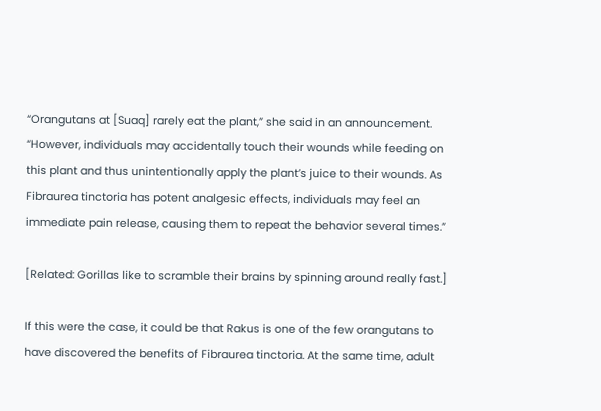“Orangutans at [Suaq] rarely eat the plant,” she said in an announcement. “However, individuals may accidentally touch their wounds while feeding on this plant and thus unintentionally apply the plant’s juice to their wounds. As Fibraurea tinctoria has potent analgesic effects, individuals may feel an immediate pain release, causing them to repeat the behavior several times.”

[Related: Gorillas like to scramble their brains by spinning around really fast.]

If this were the case, it could be that Rakus is one of the few orangutans to have discovered the benefits of Fibraurea tinctoria. At the same time, adult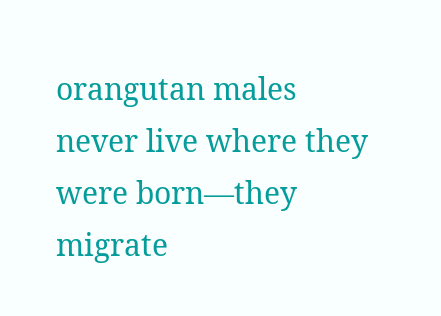orangutan males never live where they were born—they migrate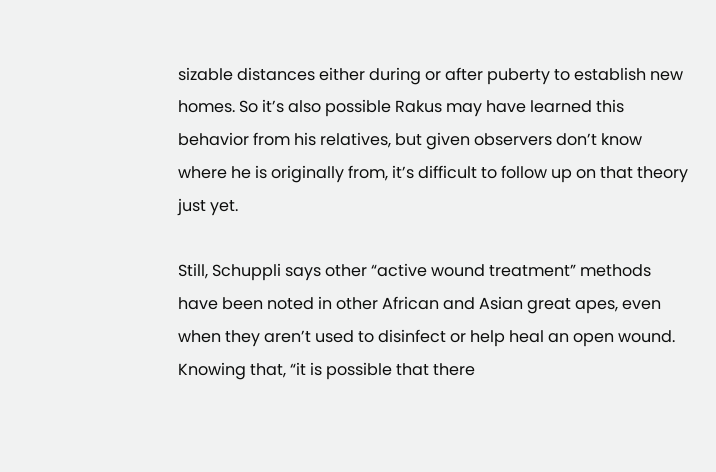sizable distances either during or after puberty to establish new homes. So it’s also possible Rakus may have learned this behavior from his relatives, but given observers don’t know where he is originally from, it’s difficult to follow up on that theory just yet.

Still, Schuppli says other “active wound treatment” methods have been noted in other African and Asian great apes, even when they aren’t used to disinfect or help heal an open wound. Knowing that, “it is possible that there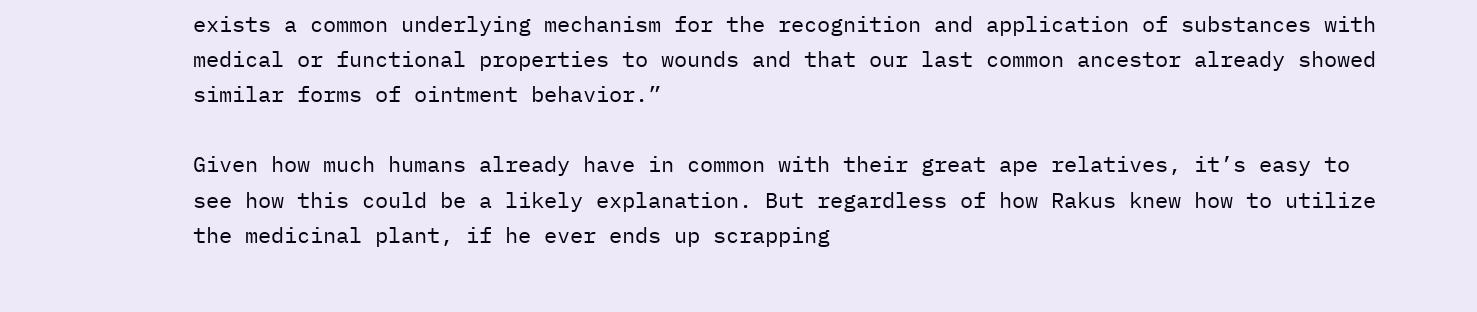exists a common underlying mechanism for the recognition and application of substances with medical or functional properties to wounds and that our last common ancestor already showed similar forms of ointment behavior.”

Given how much humans already have in common with their great ape relatives, it’s easy to see how this could be a likely explanation. But regardless of how Rakus knew how to utilize the medicinal plant, if he ever ends up scrapping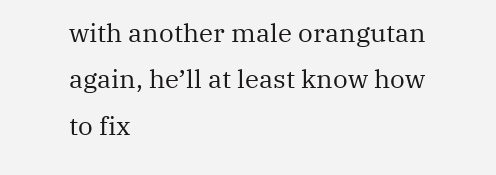with another male orangutan again, he’ll at least know how to fix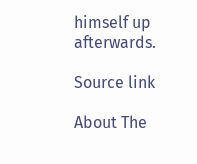himself up afterwards.

Source link

About The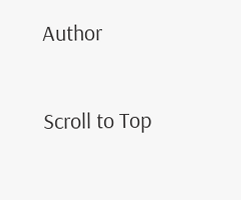Author

Scroll to Top